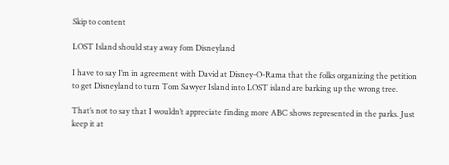Skip to content

LOST Island should stay away fom Disneyland

I have to say I’m in agreement with David at Disney-O-Rama that the folks organizing the petition to get Disneyland to turn Tom Sawyer Island into LOST island are barking up the wrong tree.

That’s not to say that I wouldn’t appreciate finding more ABC shows represented in the parks. Just keep it at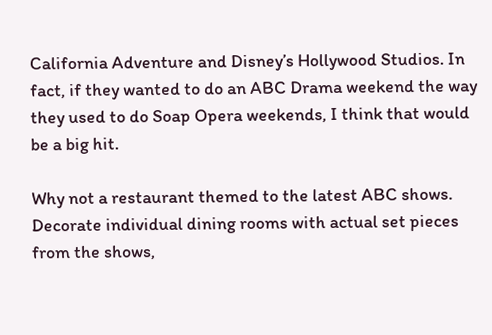California Adventure and Disney’s Hollywood Studios. In fact, if they wanted to do an ABC Drama weekend the way they used to do Soap Opera weekends, I think that would be a big hit.

Why not a restaurant themed to the latest ABC shows. Decorate individual dining rooms with actual set pieces from the shows,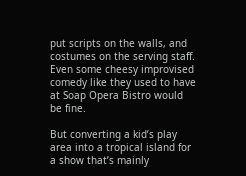put scripts on the walls, and costumes on the serving staff. Even some cheesy improvised comedy like they used to have at Soap Opera Bistro would be fine.

But converting a kid’s play area into a tropical island for a show that’s mainly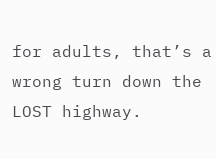for adults, that’s a wrong turn down the LOST highway.